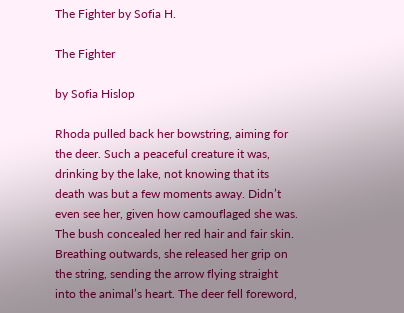The Fighter by Sofia H.

The Fighter

by Sofia Hislop

Rhoda pulled back her bowstring, aiming for the deer. Such a peaceful creature it was, drinking by the lake, not knowing that its death was but a few moments away. Didn’t even see her, given how camouflaged she was. The bush concealed her red hair and fair skin. Breathing outwards, she released her grip on the string, sending the arrow flying straight into the animal’s heart. The deer fell foreword,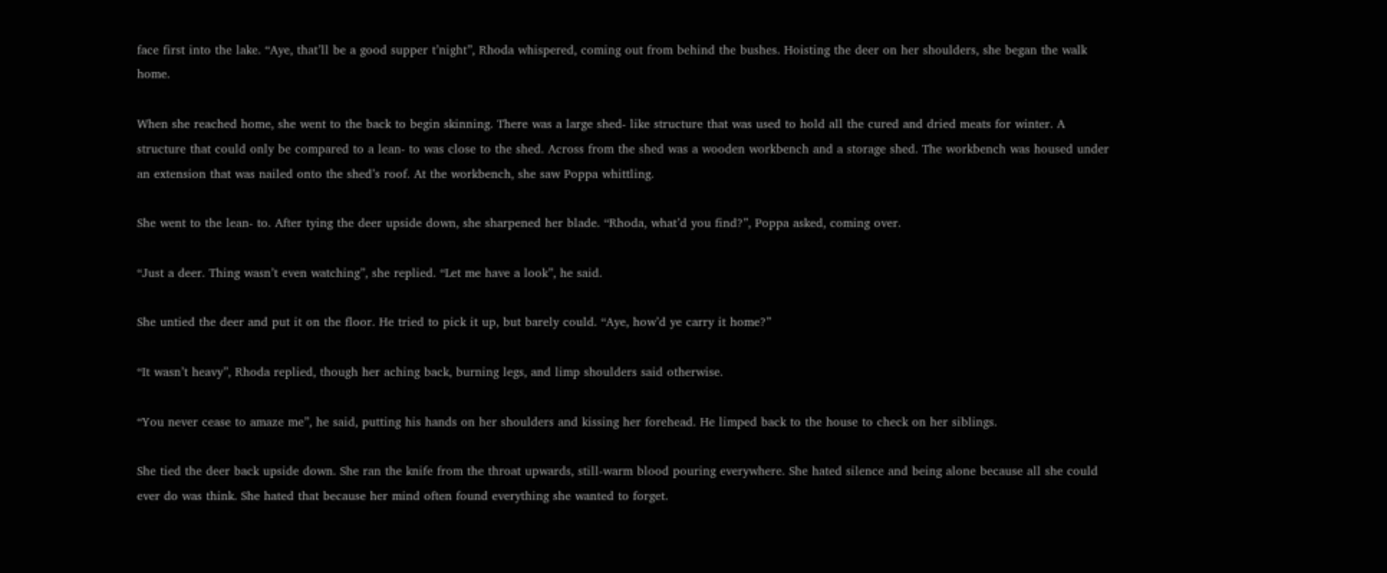face first into the lake. “Aye, that’ll be a good supper t’night”, Rhoda whispered, coming out from behind the bushes. Hoisting the deer on her shoulders, she began the walk home.

When she reached home, she went to the back to begin skinning. There was a large shed- like structure that was used to hold all the cured and dried meats for winter. A structure that could only be compared to a lean- to was close to the shed. Across from the shed was a wooden workbench and a storage shed. The workbench was housed under an extension that was nailed onto the shed’s roof. At the workbench, she saw Poppa whittling.

She went to the lean- to. After tying the deer upside down, she sharpened her blade. “Rhoda, what’d you find?”, Poppa asked, coming over.

“Just a deer. Thing wasn’t even watching”, she replied. “Let me have a look”, he said.

She untied the deer and put it on the floor. He tried to pick it up, but barely could. “Aye, how’d ye carry it home?”

“It wasn’t heavy”, Rhoda replied, though her aching back, burning legs, and limp shoulders said otherwise.

“You never cease to amaze me”, he said, putting his hands on her shoulders and kissing her forehead. He limped back to the house to check on her siblings.

She tied the deer back upside down. She ran the knife from the throat upwards, still-warm blood pouring everywhere. She hated silence and being alone because all she could ever do was think. She hated that because her mind often found everything she wanted to forget.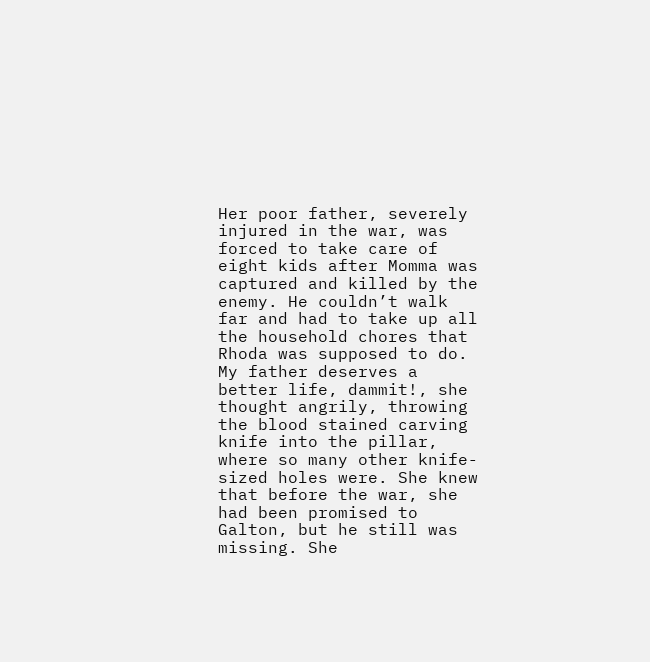Her poor father, severely injured in the war, was forced to take care of eight kids after Momma was captured and killed by the enemy. He couldn’t walk far and had to take up all the household chores that Rhoda was supposed to do. My father deserves a better life, dammit!, she thought angrily, throwing the blood stained carving knife into the pillar, where so many other knife- sized holes were. She knew that before the war, she had been promised to Galton, but he still was missing. She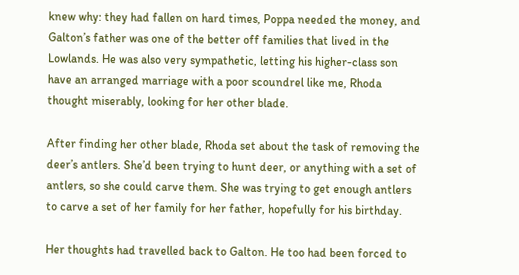knew why: they had fallen on hard times, Poppa needed the money, and Galton’s father was one of the better off families that lived in the Lowlands. He was also very sympathetic, letting his higher-class son have an arranged marriage with a poor scoundrel like me, Rhoda thought miserably, looking for her other blade.

After finding her other blade, Rhoda set about the task of removing the deer’s antlers. She’d been trying to hunt deer, or anything with a set of antlers, so she could carve them. She was trying to get enough antlers to carve a set of her family for her father, hopefully for his birthday.

Her thoughts had travelled back to Galton. He too had been forced to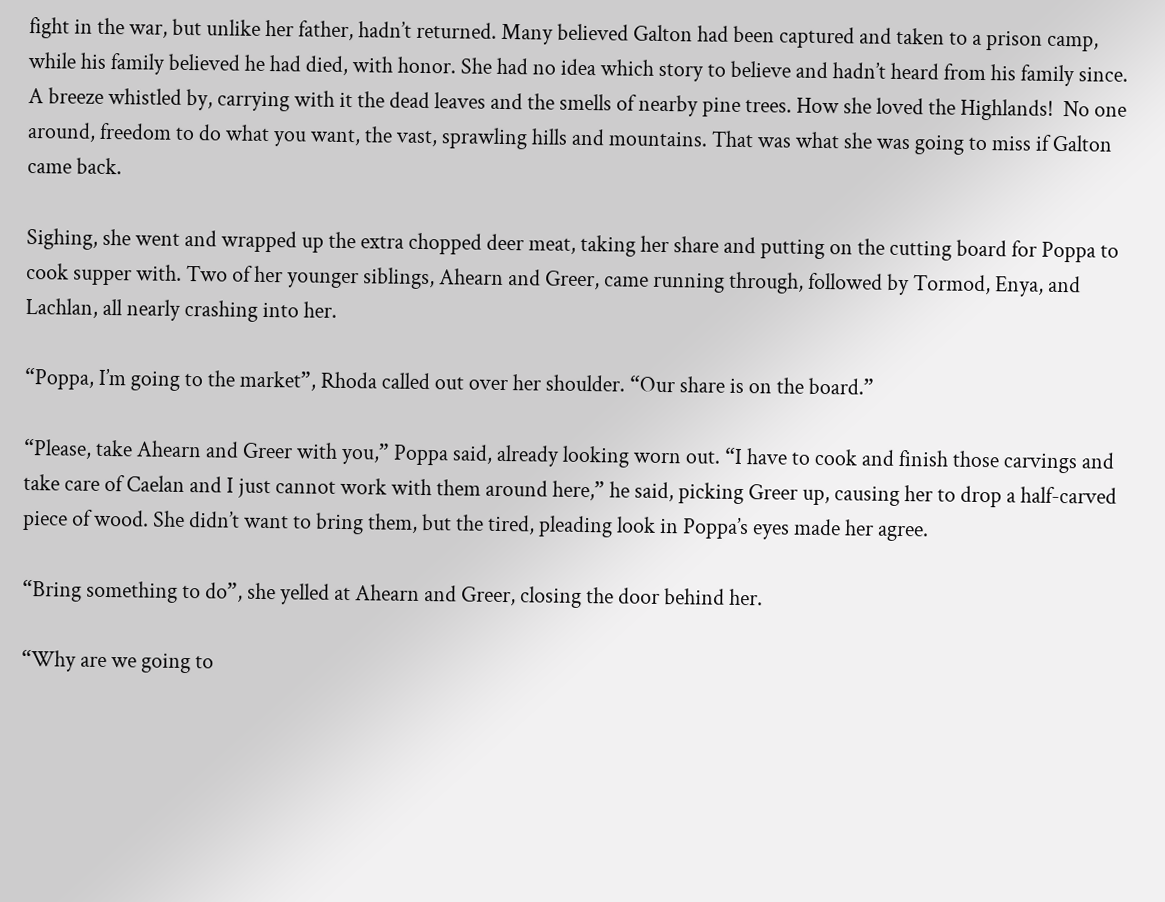fight in the war, but unlike her father, hadn’t returned. Many believed Galton had been captured and taken to a prison camp, while his family believed he had died, with honor. She had no idea which story to believe and hadn’t heard from his family since. A breeze whistled by, carrying with it the dead leaves and the smells of nearby pine trees. How she loved the Highlands!  No one around, freedom to do what you want, the vast, sprawling hills and mountains. That was what she was going to miss if Galton came back.

Sighing, she went and wrapped up the extra chopped deer meat, taking her share and putting on the cutting board for Poppa to cook supper with. Two of her younger siblings, Ahearn and Greer, came running through, followed by Tormod, Enya, and Lachlan, all nearly crashing into her.

“Poppa, I’m going to the market”, Rhoda called out over her shoulder. “Our share is on the board.”

“Please, take Ahearn and Greer with you,” Poppa said, already looking worn out. “I have to cook and finish those carvings and take care of Caelan and I just cannot work with them around here,” he said, picking Greer up, causing her to drop a half-carved piece of wood. She didn’t want to bring them, but the tired, pleading look in Poppa’s eyes made her agree.

“Bring something to do”, she yelled at Ahearn and Greer, closing the door behind her.

“Why are we going to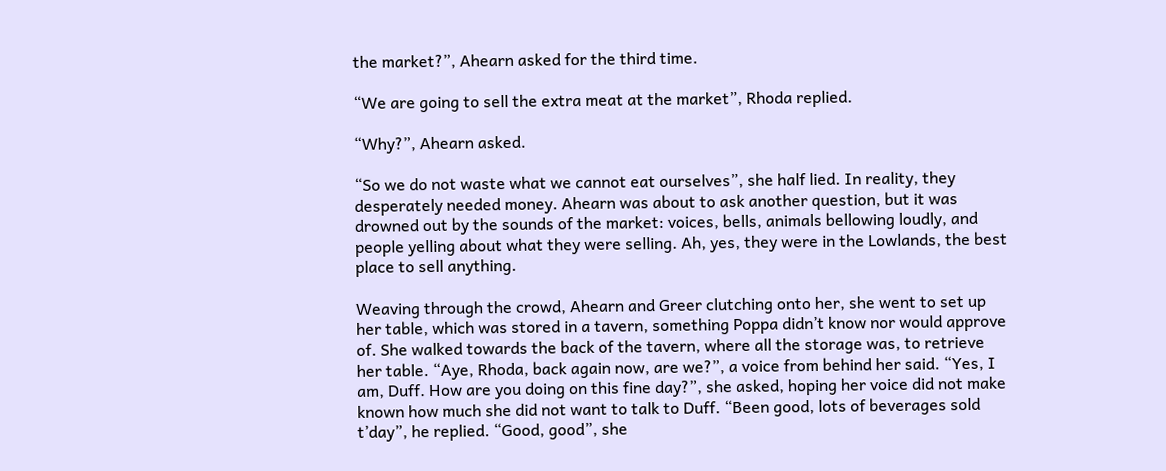the market?”, Ahearn asked for the third time.

“We are going to sell the extra meat at the market”, Rhoda replied.

“Why?”, Ahearn asked.

“So we do not waste what we cannot eat ourselves”, she half lied. In reality, they desperately needed money. Ahearn was about to ask another question, but it was drowned out by the sounds of the market: voices, bells, animals bellowing loudly, and people yelling about what they were selling. Ah, yes, they were in the Lowlands, the best place to sell anything.

Weaving through the crowd, Ahearn and Greer clutching onto her, she went to set up her table, which was stored in a tavern, something Poppa didn’t know nor would approve of. She walked towards the back of the tavern, where all the storage was, to retrieve her table. “Aye, Rhoda, back again now, are we?”, a voice from behind her said. “Yes, I am, Duff. How are you doing on this fine day?”, she asked, hoping her voice did not make known how much she did not want to talk to Duff. “Been good, lots of beverages sold t’day”, he replied. “Good, good”, she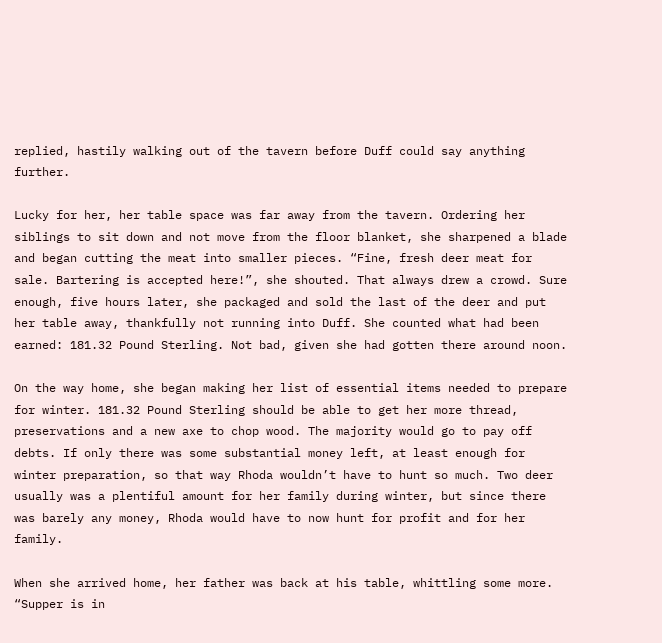replied, hastily walking out of the tavern before Duff could say anything further.

Lucky for her, her table space was far away from the tavern. Ordering her siblings to sit down and not move from the floor blanket, she sharpened a blade and began cutting the meat into smaller pieces. “Fine, fresh deer meat for sale. Bartering is accepted here!”, she shouted. That always drew a crowd. Sure enough, five hours later, she packaged and sold the last of the deer and put her table away, thankfully not running into Duff. She counted what had been earned: 181.32 Pound Sterling. Not bad, given she had gotten there around noon.

On the way home, she began making her list of essential items needed to prepare for winter. 181.32 Pound Sterling should be able to get her more thread, preservations and a new axe to chop wood. The majority would go to pay off debts. If only there was some substantial money left, at least enough for winter preparation, so that way Rhoda wouldn’t have to hunt so much. Two deer usually was a plentiful amount for her family during winter, but since there was barely any money, Rhoda would have to now hunt for profit and for her family.

When she arrived home, her father was back at his table, whittling some more. “Supper is in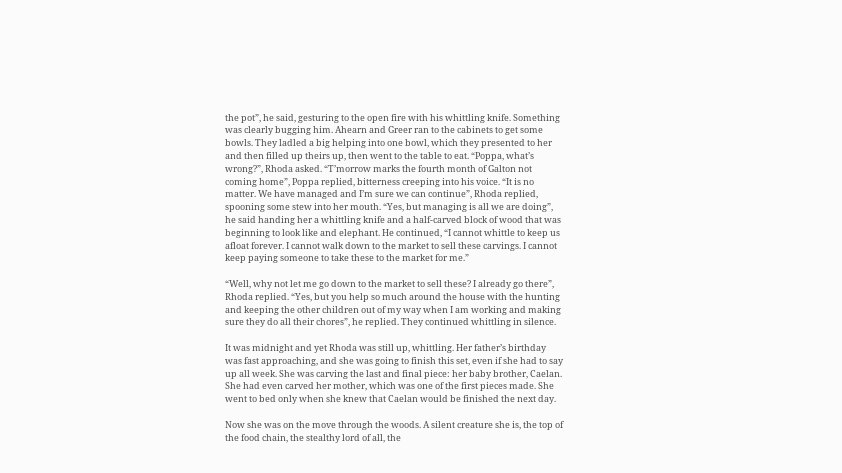the pot”, he said, gesturing to the open fire with his whittling knife. Something was clearly bugging him. Ahearn and Greer ran to the cabinets to get some bowls. They ladled a big helping into one bowl, which they presented to her and then filled up theirs up, then went to the table to eat. “Poppa, what’s wrong?”, Rhoda asked. “T’morrow marks the fourth month of Galton not coming home”, Poppa replied, bitterness creeping into his voice. “It is no matter. We have managed and I’m sure we can continue”, Rhoda replied, spooning some stew into her mouth. “Yes, but managing is all we are doing”, he said handing her a whittling knife and a half-carved block of wood that was beginning to look like and elephant. He continued, “I cannot whittle to keep us afloat forever. I cannot walk down to the market to sell these carvings. I cannot keep paying someone to take these to the market for me.”

“Well, why not let me go down to the market to sell these? I already go there”, Rhoda replied. “Yes, but you help so much around the house with the hunting and keeping the other children out of my way when I am working and making sure they do all their chores”, he replied. They continued whittling in silence.

It was midnight and yet Rhoda was still up, whittling. Her father’s birthday was fast approaching, and she was going to finish this set, even if she had to say up all week. She was carving the last and final piece: her baby brother, Caelan. She had even carved her mother, which was one of the first pieces made. She went to bed only when she knew that Caelan would be finished the next day.

Now she was on the move through the woods. A silent creature she is, the top of the food chain, the stealthy lord of all, the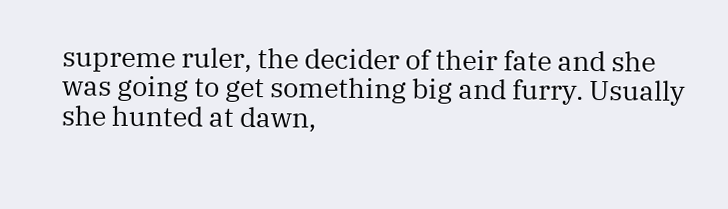supreme ruler, the decider of their fate and she was going to get something big and furry. Usually she hunted at dawn,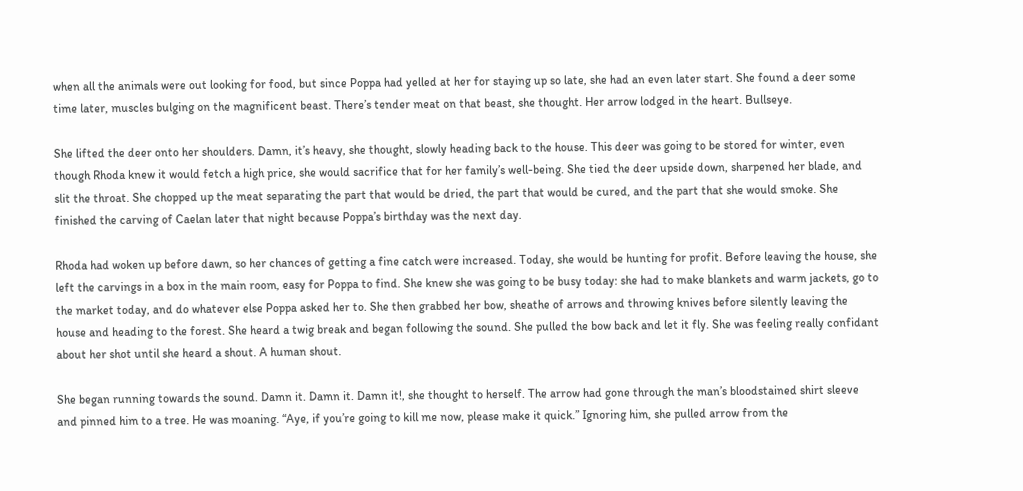when all the animals were out looking for food, but since Poppa had yelled at her for staying up so late, she had an even later start. She found a deer some time later, muscles bulging on the magnificent beast. There’s tender meat on that beast, she thought. Her arrow lodged in the heart. Bullseye.

She lifted the deer onto her shoulders. Damn, it’s heavy, she thought, slowly heading back to the house. This deer was going to be stored for winter, even though Rhoda knew it would fetch a high price, she would sacrifice that for her family’s well-being. She tied the deer upside down, sharpened her blade, and slit the throat. She chopped up the meat separating the part that would be dried, the part that would be cured, and the part that she would smoke. She finished the carving of Caelan later that night because Poppa’s birthday was the next day.

Rhoda had woken up before dawn, so her chances of getting a fine catch were increased. Today, she would be hunting for profit. Before leaving the house, she left the carvings in a box in the main room, easy for Poppa to find. She knew she was going to be busy today: she had to make blankets and warm jackets, go to the market today, and do whatever else Poppa asked her to. She then grabbed her bow, sheathe of arrows and throwing knives before silently leaving the house and heading to the forest. She heard a twig break and began following the sound. She pulled the bow back and let it fly. She was feeling really confidant about her shot until she heard a shout. A human shout.

She began running towards the sound. Damn it. Damn it. Damn it!, she thought to herself. The arrow had gone through the man’s bloodstained shirt sleeve and pinned him to a tree. He was moaning. “Aye, if you’re going to kill me now, please make it quick.” Ignoring him, she pulled arrow from the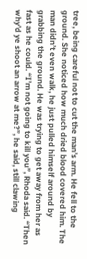tree, being careful not to cut the man’s arm. He fell to the ground. She noticed how much dried blood covered him. The man didn’t even walk, he just pulled himself around by grabbing the ground. He was trying to get away from her as fast as he could. “I’m not going to kill you”, Rhoda said. “Then why’d ye shoot an arrow at me?”, he said, still clawing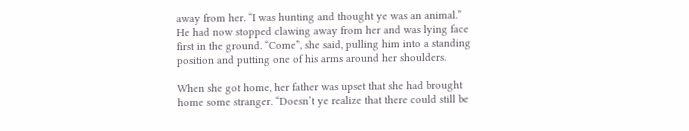away from her. “I was hunting and thought ye was an animal.” He had now stopped clawing away from her and was lying face first in the ground. “Come”, she said, pulling him into a standing position and putting one of his arms around her shoulders.

When she got home, her father was upset that she had brought home some stranger. “Doesn’t ye realize that there could still be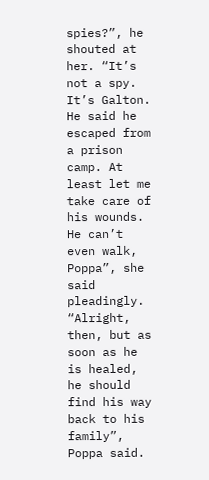spies?”, he shouted at her. “It’s not a spy. It’s Galton. He said he escaped from a prison camp. At least let me take care of his wounds. He can’t even walk, Poppa”, she said pleadingly. “Alright, then, but as soon as he is healed, he should find his way back to his family”, Poppa said.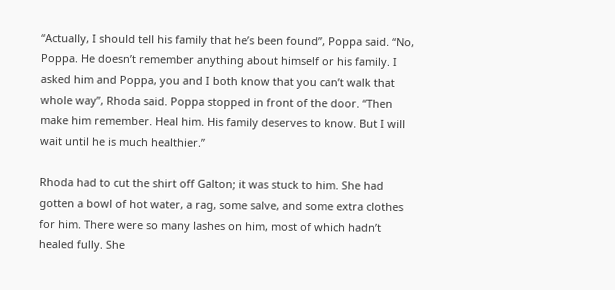“Actually, I should tell his family that he’s been found”, Poppa said. “No, Poppa. He doesn’t remember anything about himself or his family. I asked him and Poppa, you and I both know that you can’t walk that whole way”, Rhoda said. Poppa stopped in front of the door. “Then make him remember. Heal him. His family deserves to know. But I will wait until he is much healthier.”

Rhoda had to cut the shirt off Galton; it was stuck to him. She had gotten a bowl of hot water, a rag, some salve, and some extra clothes for him. There were so many lashes on him, most of which hadn’t healed fully. She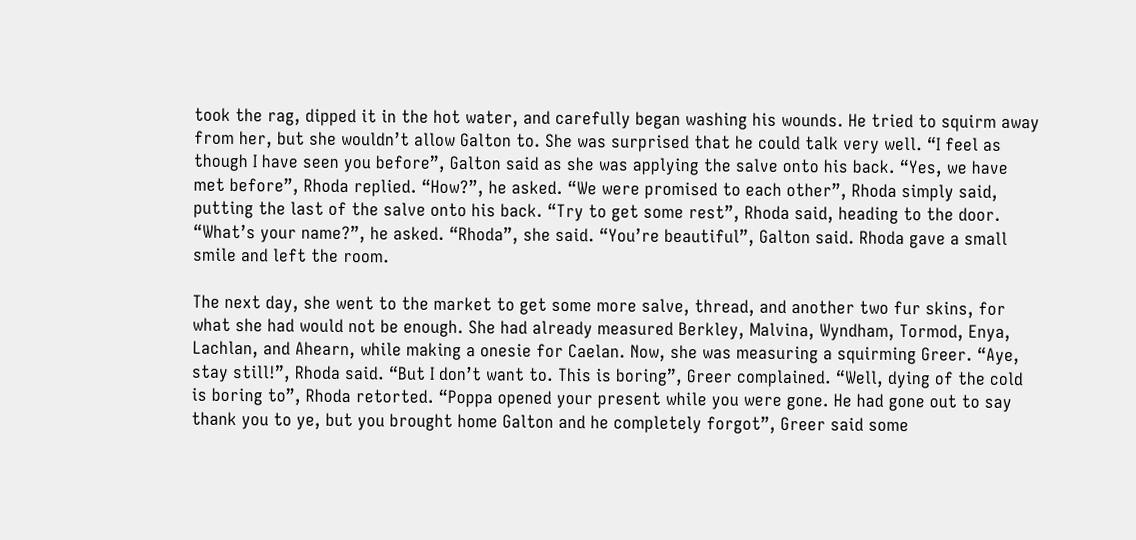took the rag, dipped it in the hot water, and carefully began washing his wounds. He tried to squirm away from her, but she wouldn’t allow Galton to. She was surprised that he could talk very well. “I feel as though I have seen you before”, Galton said as she was applying the salve onto his back. “Yes, we have met before”, Rhoda replied. “How?”, he asked. “We were promised to each other”, Rhoda simply said, putting the last of the salve onto his back. “Try to get some rest”, Rhoda said, heading to the door. “What’s your name?”, he asked. “Rhoda”, she said. “You’re beautiful”, Galton said. Rhoda gave a small smile and left the room.

The next day, she went to the market to get some more salve, thread, and another two fur skins, for what she had would not be enough. She had already measured Berkley, Malvina, Wyndham, Tormod, Enya, Lachlan, and Ahearn, while making a onesie for Caelan. Now, she was measuring a squirming Greer. “Aye, stay still!”, Rhoda said. “But I don’t want to. This is boring”, Greer complained. “Well, dying of the cold is boring to”, Rhoda retorted. “Poppa opened your present while you were gone. He had gone out to say thank you to ye, but you brought home Galton and he completely forgot”, Greer said some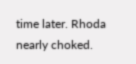time later. Rhoda nearly choked.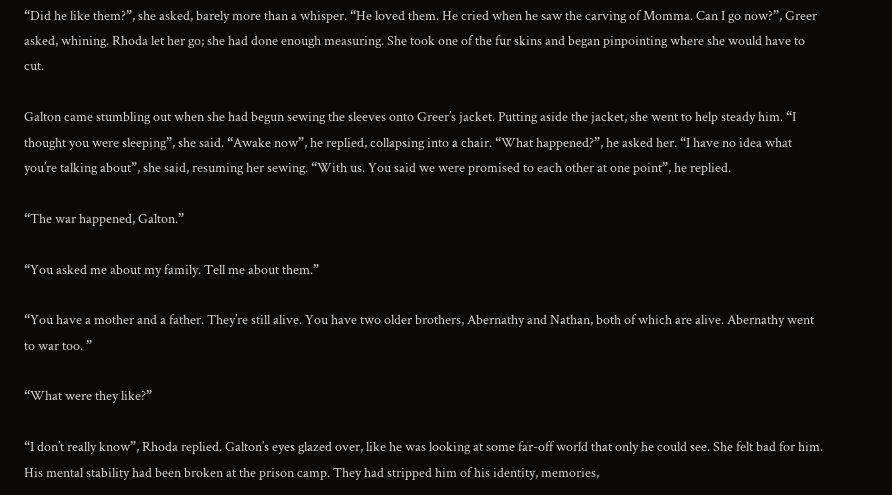“Did he like them?”, she asked, barely more than a whisper. “He loved them. He cried when he saw the carving of Momma. Can I go now?”, Greer asked, whining. Rhoda let her go; she had done enough measuring. She took one of the fur skins and began pinpointing where she would have to cut.

Galton came stumbling out when she had begun sewing the sleeves onto Greer’s jacket. Putting aside the jacket, she went to help steady him. “I thought you were sleeping”, she said. “Awake now”, he replied, collapsing into a chair. “What happened?”, he asked her. “I have no idea what you’re talking about”, she said, resuming her sewing. “With us. You said we were promised to each other at one point”, he replied.

“The war happened, Galton.”

“You asked me about my family. Tell me about them.”

“You have a mother and a father. They’re still alive. You have two older brothers, Abernathy and Nathan, both of which are alive. Abernathy went to war too. ”

“What were they like?”

“I don’t really know”, Rhoda replied. Galton’s eyes glazed over, like he was looking at some far-off world that only he could see. She felt bad for him. His mental stability had been broken at the prison camp. They had stripped him of his identity, memories,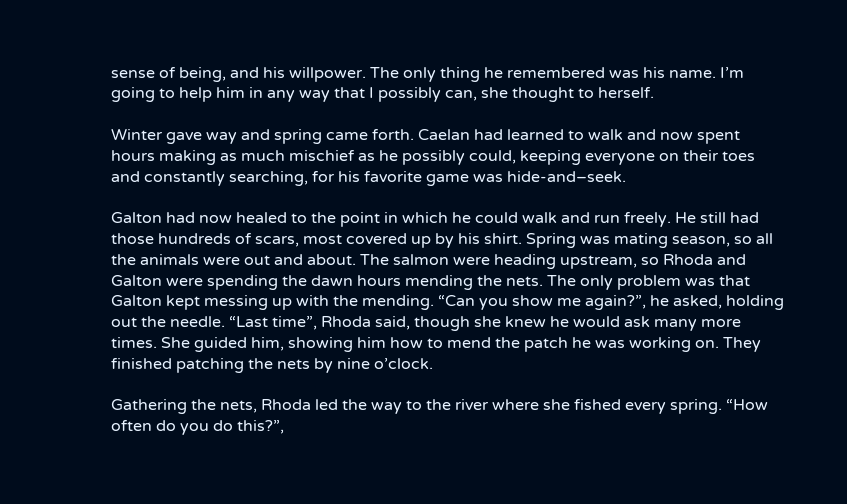sense of being, and his willpower. The only thing he remembered was his name. I’m going to help him in any way that I possibly can, she thought to herself.

Winter gave way and spring came forth. Caelan had learned to walk and now spent hours making as much mischief as he possibly could, keeping everyone on their toes and constantly searching, for his favorite game was hide-and–seek.

Galton had now healed to the point in which he could walk and run freely. He still had those hundreds of scars, most covered up by his shirt. Spring was mating season, so all the animals were out and about. The salmon were heading upstream, so Rhoda and Galton were spending the dawn hours mending the nets. The only problem was that Galton kept messing up with the mending. “Can you show me again?”, he asked, holding out the needle. “Last time”, Rhoda said, though she knew he would ask many more times. She guided him, showing him how to mend the patch he was working on. They finished patching the nets by nine o’clock.

Gathering the nets, Rhoda led the way to the river where she fished every spring. “How often do you do this?”,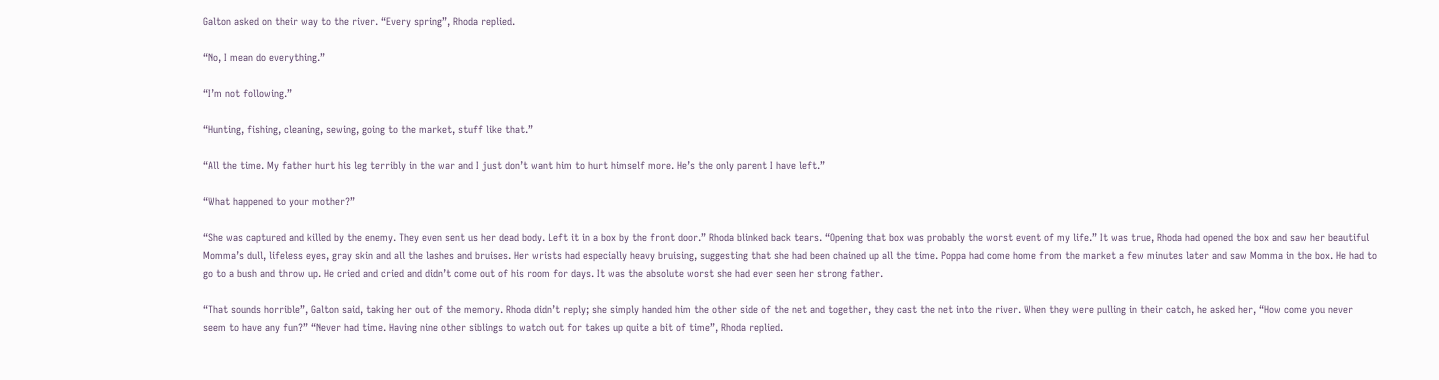Galton asked on their way to the river. “Every spring”, Rhoda replied.

“No, I mean do everything.”

“I’m not following.”

“Hunting, fishing, cleaning, sewing, going to the market, stuff like that.”

“All the time. My father hurt his leg terribly in the war and I just don’t want him to hurt himself more. He’s the only parent I have left.”

“What happened to your mother?”

“She was captured and killed by the enemy. They even sent us her dead body. Left it in a box by the front door.” Rhoda blinked back tears. “Opening that box was probably the worst event of my life.” It was true, Rhoda had opened the box and saw her beautiful Momma’s dull, lifeless eyes, gray skin and all the lashes and bruises. Her wrists had especially heavy bruising, suggesting that she had been chained up all the time. Poppa had come home from the market a few minutes later and saw Momma in the box. He had to go to a bush and throw up. He cried and cried and didn’t come out of his room for days. It was the absolute worst she had ever seen her strong father.

“That sounds horrible”, Galton said, taking her out of the memory. Rhoda didn’t reply; she simply handed him the other side of the net and together, they cast the net into the river. When they were pulling in their catch, he asked her, “How come you never seem to have any fun?” “Never had time. Having nine other siblings to watch out for takes up quite a bit of time”, Rhoda replied.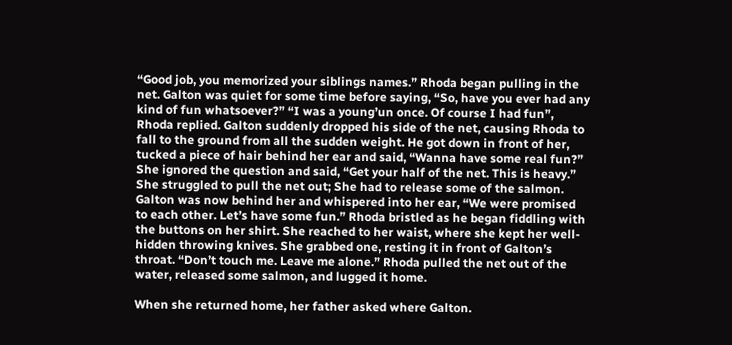“Good job, you memorized your siblings names.” Rhoda began pulling in the net. Galton was quiet for some time before saying, “So, have you ever had any kind of fun whatsoever?” “I was a young’un once. Of course I had fun”, Rhoda replied. Galton suddenly dropped his side of the net, causing Rhoda to fall to the ground from all the sudden weight. He got down in front of her, tucked a piece of hair behind her ear and said, “Wanna have some real fun?” She ignored the question and said, “Get your half of the net. This is heavy.” She struggled to pull the net out; She had to release some of the salmon. Galton was now behind her and whispered into her ear, “We were promised to each other. Let’s have some fun.” Rhoda bristled as he began fiddling with the buttons on her shirt. She reached to her waist, where she kept her well- hidden throwing knives. She grabbed one, resting it in front of Galton’s throat. “Don’t touch me. Leave me alone.” Rhoda pulled the net out of the water, released some salmon, and lugged it home.

When she returned home, her father asked where Galton.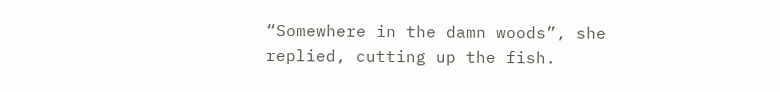“Somewhere in the damn woods”, she replied, cutting up the fish.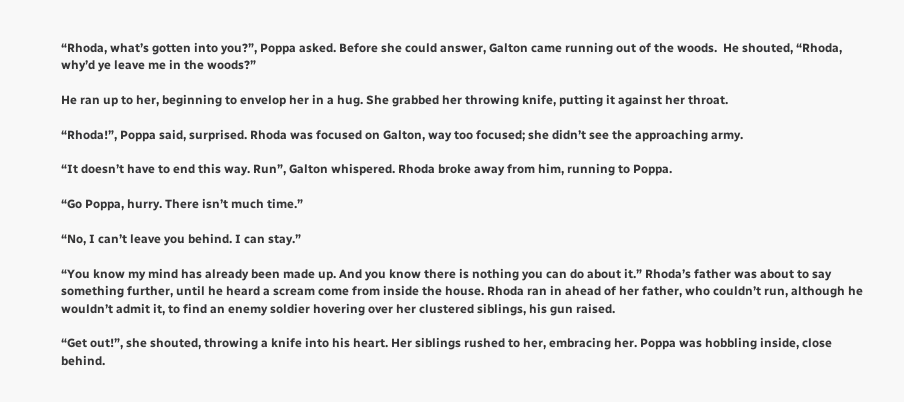“Rhoda, what’s gotten into you?”, Poppa asked. Before she could answer, Galton came running out of the woods.  He shouted, “Rhoda, why’d ye leave me in the woods?”

He ran up to her, beginning to envelop her in a hug. She grabbed her throwing knife, putting it against her throat.

“Rhoda!”, Poppa said, surprised. Rhoda was focused on Galton, way too focused; she didn’t see the approaching army.

“It doesn’t have to end this way. Run”, Galton whispered. Rhoda broke away from him, running to Poppa.

“Go Poppa, hurry. There isn’t much time.”

“No, I can’t leave you behind. I can stay.”

“You know my mind has already been made up. And you know there is nothing you can do about it.” Rhoda’s father was about to say something further, until he heard a scream come from inside the house. Rhoda ran in ahead of her father, who couldn’t run, although he wouldn’t admit it, to find an enemy soldier hovering over her clustered siblings, his gun raised.

“Get out!”, she shouted, throwing a knife into his heart. Her siblings rushed to her, embracing her. Poppa was hobbling inside, close behind.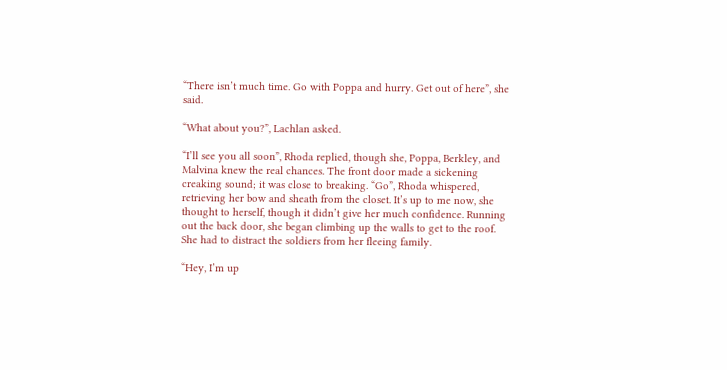“There isn’t much time. Go with Poppa and hurry. Get out of here”, she said.

“What about you?”, Lachlan asked.

“I’ll see you all soon”, Rhoda replied, though she, Poppa, Berkley, and Malvina knew the real chances. The front door made a sickening creaking sound; it was close to breaking. “Go”, Rhoda whispered, retrieving her bow and sheath from the closet. It’s up to me now, she thought to herself, though it didn’t give her much confidence. Running out the back door, she began climbing up the walls to get to the roof. She had to distract the soldiers from her fleeing family.

“Hey, I’m up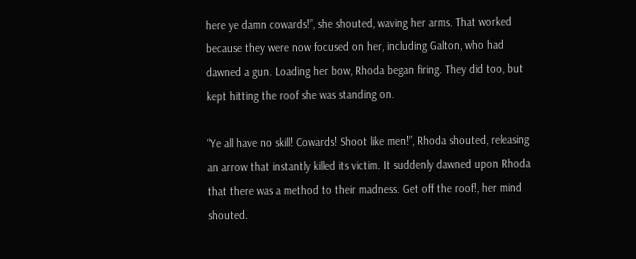here ye damn cowards!”, she shouted, waving her arms. That worked because they were now focused on her, including Galton, who had dawned a gun. Loading her bow, Rhoda began firing. They did too, but kept hitting the roof she was standing on.

“Ye all have no skill! Cowards! Shoot like men!”, Rhoda shouted, releasing an arrow that instantly killed its victim. It suddenly dawned upon Rhoda that there was a method to their madness. Get off the roof!, her mind shouted.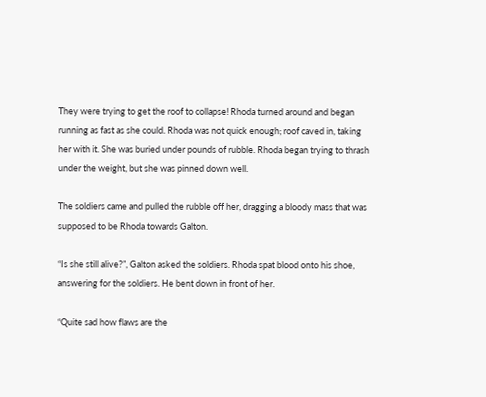They were trying to get the roof to collapse! Rhoda turned around and began running as fast as she could. Rhoda was not quick enough; roof caved in, taking her with it. She was buried under pounds of rubble. Rhoda began trying to thrash under the weight, but she was pinned down well.

The soldiers came and pulled the rubble off her, dragging a bloody mass that was supposed to be Rhoda towards Galton.

“Is she still alive?”, Galton asked the soldiers. Rhoda spat blood onto his shoe, answering for the soldiers. He bent down in front of her.

“Quite sad how flaws are the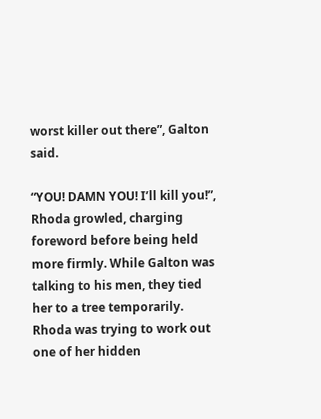worst killer out there”, Galton said.

“YOU! DAMN YOU! I’ll kill you!”, Rhoda growled, charging foreword before being held more firmly. While Galton was talking to his men, they tied her to a tree temporarily. Rhoda was trying to work out one of her hidden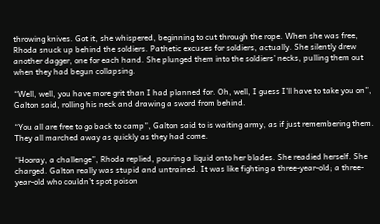throwing knives. Got it, she whispered, beginning to cut through the rope. When she was free, Rhoda snuck up behind the soldiers. Pathetic excuses for soldiers, actually. She silently drew another dagger, one for each hand. She plunged them into the soldiers’ necks, pulling them out when they had begun collapsing.

“Well, well, you have more grit than I had planned for. Oh, well, I guess I’ll have to take you on”, Galton said, rolling his neck and drawing a sword from behind.

“You all are free to go back to camp”, Galton said to is waiting army, as if just remembering them. They all marched away as quickly as they had come.

“Hooray, a challenge”, Rhoda replied, pouring a liquid onto her blades. She readied herself. She charged. Galton really was stupid and untrained. It was like fighting a three-year-old; a three-year-old who couldn’t spot poison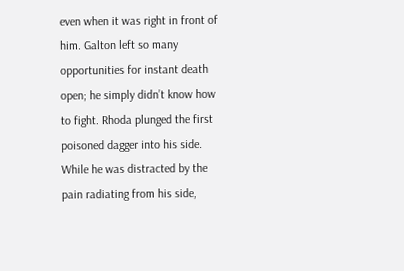even when it was right in front of him. Galton left so many opportunities for instant death open; he simply didn’t know how to fight. Rhoda plunged the first poisoned dagger into his side. While he was distracted by the pain radiating from his side,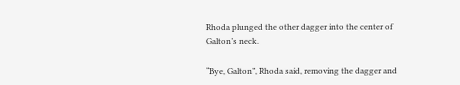Rhoda plunged the other dagger into the center of Galton’s neck.

“Bye, Galton”, Rhoda said, removing the dagger and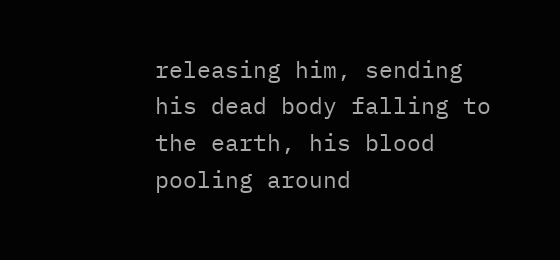releasing him, sending his dead body falling to the earth, his blood pooling around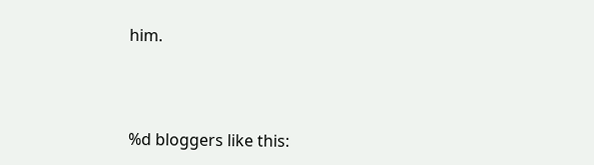him.



%d bloggers like this: